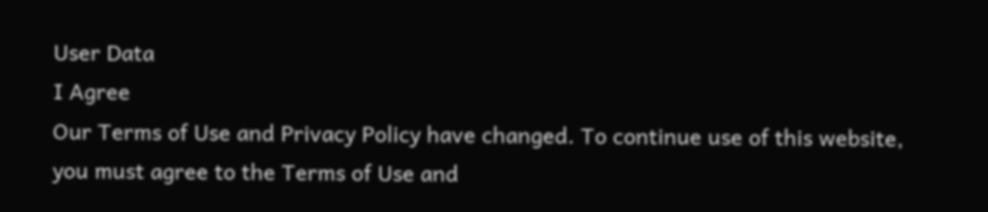User Data
I Agree
Our Terms of Use and Privacy Policy have changed. To continue use of this website, you must agree to the Terms of Use and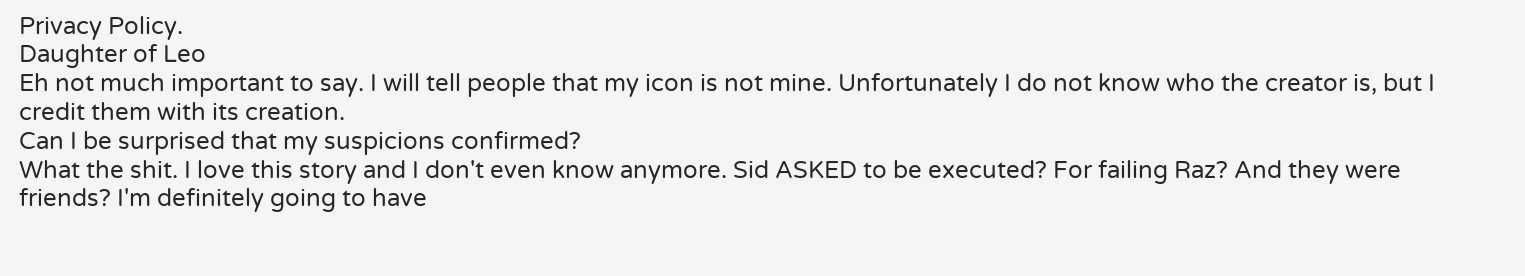Privacy Policy.
Daughter of Leo
Eh not much important to say. I will tell people that my icon is not mine. Unfortunately I do not know who the creator is, but I credit them with its creation.
Can I be surprised that my suspicions confirmed?
What the shit. I love this story and I don't even know anymore. Sid ASKED to be executed? For failing Raz? And they were friends? I'm definitely going to have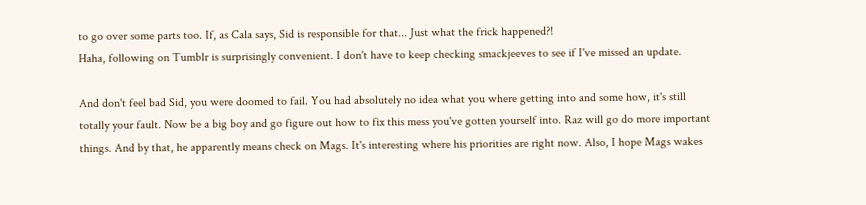to go over some parts too. If, as Cala says, Sid is responsible for that... Just what the frick happened?!
Haha, following on Tumblr is surprisingly convenient. I don't have to keep checking smackjeeves to see if I've missed an update.

And don't feel bad Sid, you were doomed to fail. You had absolutely no idea what you where getting into and some how, it's still totally your fault. Now be a big boy and go figure out how to fix this mess you've gotten yourself into. Raz will go do more important things. And by that, he apparently means check on Mags. It's interesting where his priorities are right now. Also, I hope Mags wakes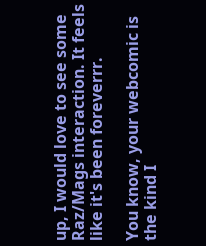up, I would love to see some Raz/Mags interaction. It feels like it's been foreverrr.

You know, your webcomic is the kind I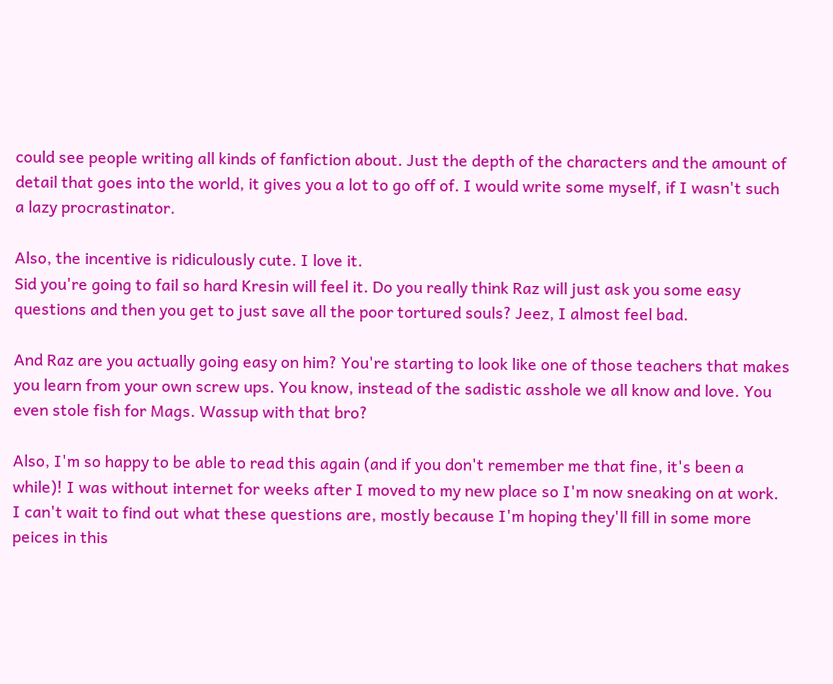could see people writing all kinds of fanfiction about. Just the depth of the characters and the amount of detail that goes into the world, it gives you a lot to go off of. I would write some myself, if I wasn't such a lazy procrastinator.

Also, the incentive is ridiculously cute. I love it.
Sid you're going to fail so hard Kresin will feel it. Do you really think Raz will just ask you some easy questions and then you get to just save all the poor tortured souls? Jeez, I almost feel bad.

And Raz are you actually going easy on him? You're starting to look like one of those teachers that makes you learn from your own screw ups. You know, instead of the sadistic asshole we all know and love. You even stole fish for Mags. Wassup with that bro?

Also, I'm so happy to be able to read this again (and if you don't remember me that fine, it's been a while)! I was without internet for weeks after I moved to my new place so I'm now sneaking on at work. I can't wait to find out what these questions are, mostly because I'm hoping they'll fill in some more peices in this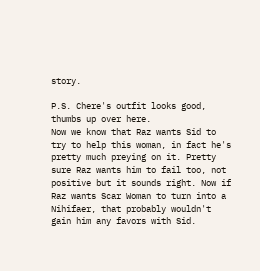story.

P.S. Chere's outfit looks good, thumbs up over here.
Now we know that Raz wants Sid to try to help this woman, in fact he's pretty much preying on it. Pretty sure Raz wants him to fail too, not positive but it sounds right. Now if Raz wants Scar Woman to turn into a Nihifaer, that probably wouldn't gain him any favors with Sid.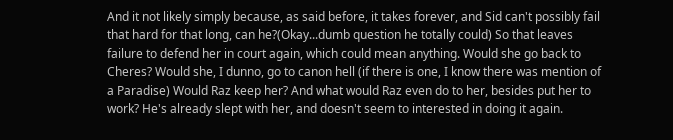And it not likely simply because, as said before, it takes forever, and Sid can't possibly fail that hard for that long, can he?(Okay...dumb question he totally could) So that leaves failure to defend her in court again, which could mean anything. Would she go back to Cheres? Would she, I dunno, go to canon hell (if there is one, I know there was mention of a Paradise) Would Raz keep her? And what would Raz even do to her, besides put her to work? He's already slept with her, and doesn't seem to interested in doing it again.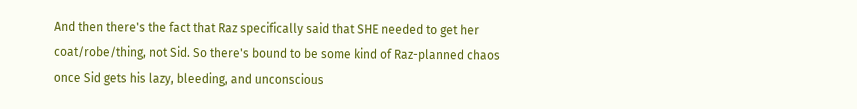And then there's the fact that Raz specifically said that SHE needed to get her coat/robe/thing, not Sid. So there's bound to be some kind of Raz-planned chaos once Sid gets his lazy, bleeding, and unconscious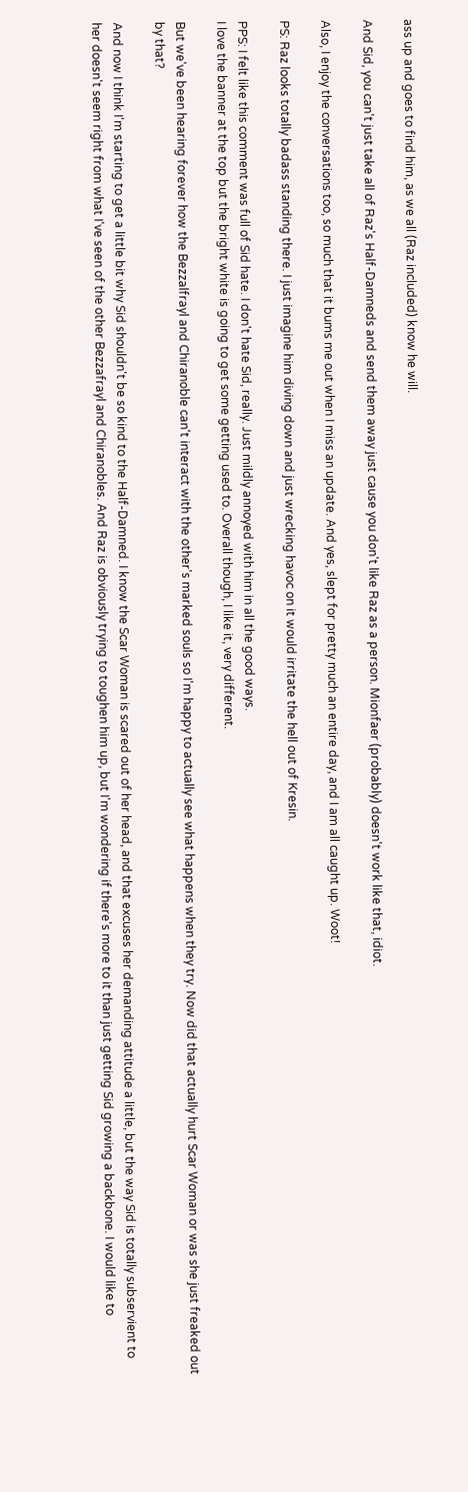ass up and goes to find him, as we all (Raz included) know he will.

And Sid, you can't just take all of Raz's Half-Damneds and send them away just cause you don't like Raz as a person. Mionfaer (probably) doesn't work like that, idiot.

Also, I enjoy the conversations too, so much that it bums me out when I miss an update. And yes, slept for pretty much an entire day, and I am all caught up. Woot!

PS: Raz looks totally badass standing there. I just imagine him diving down and just wrecking havoc on it would irritate the hell out of Kresin.

PPS: I felt like this comment was full of Sid hate. I don't hate Sid, really. Just mildly annoyed with him in all the good ways.
I love the banner at the top but the bright white is going to get some getting used to. Overall though, I like it, very different.

But we've been hearing forever how the Bezzalfrayl and Chiranoble can't interact with the other's marked souls so I'm happy to actually see what happens when they try. Now did that actually hurt Scar Woman or was she just freaked out by that?

And now I think I'm starting to get a little bit why Sid shouldn't be so kind to the Half-Damned. I know the Scar Woman is scared out of her head, and that excuses her demanding attitude a little, but the way Sid is totally subservient to her doesn't seem right from what I've seen of the other Bezzafrayl and Chiranobles. And Raz is obviously trying to toughen him up, but I'm wondering if there's more to it than just getting Sid growing a backbone. I would like to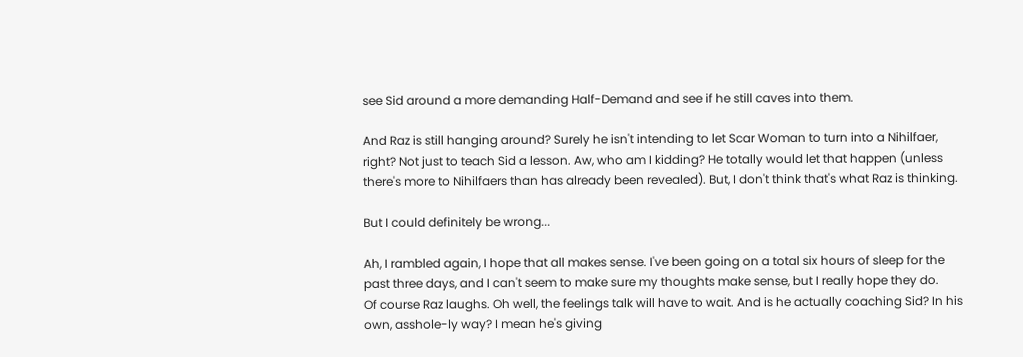see Sid around a more demanding Half-Demand and see if he still caves into them.

And Raz is still hanging around? Surely he isn't intending to let Scar Woman to turn into a Nihilfaer, right? Not just to teach Sid a lesson. Aw, who am I kidding? He totally would let that happen (unless there's more to Nihilfaers than has already been revealed). But, I don't think that's what Raz is thinking.

But I could definitely be wrong...

Ah, I rambled again, I hope that all makes sense. I've been going on a total six hours of sleep for the past three days, and I can't seem to make sure my thoughts make sense, but I really hope they do.
Of course Raz laughs. Oh well, the feelings talk will have to wait. And is he actually coaching Sid? In his own, asshole-ly way? I mean he's giving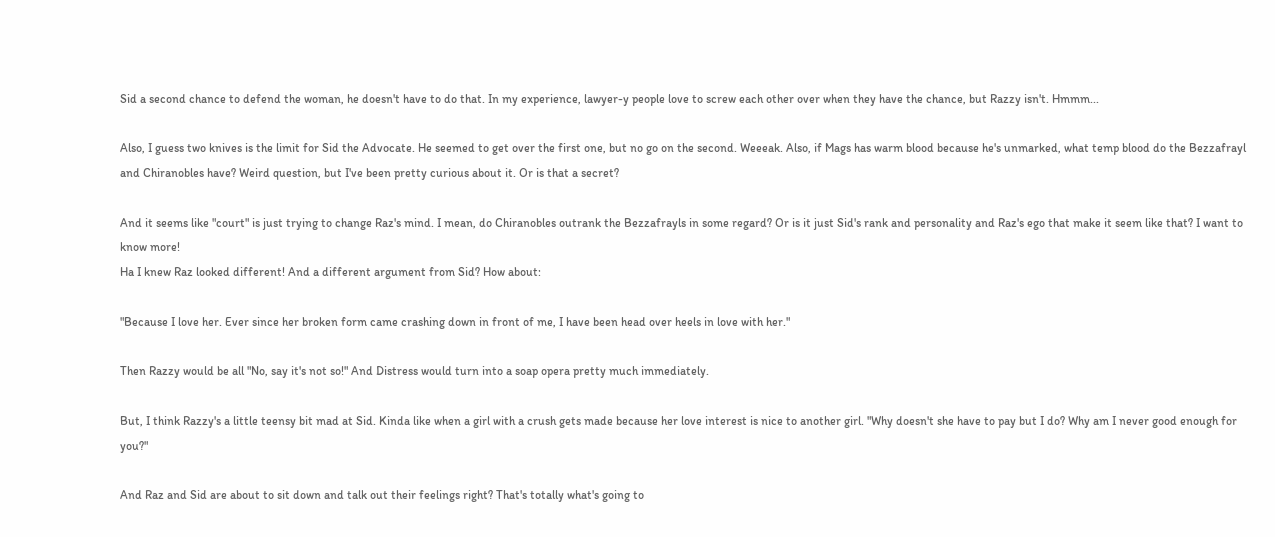Sid a second chance to defend the woman, he doesn't have to do that. In my experience, lawyer-y people love to screw each other over when they have the chance, but Razzy isn't. Hmmm...

Also, I guess two knives is the limit for Sid the Advocate. He seemed to get over the first one, but no go on the second. Weeeak. Also, if Mags has warm blood because he's unmarked, what temp blood do the Bezzafrayl and Chiranobles have? Weird question, but I've been pretty curious about it. Or is that a secret?

And it seems like "court" is just trying to change Raz's mind. I mean, do Chiranobles outrank the Bezzafrayls in some regard? Or is it just Sid's rank and personality and Raz's ego that make it seem like that? I want to know more!
Ha I knew Raz looked different! And a different argument from Sid? How about:

"Because I love her. Ever since her broken form came crashing down in front of me, I have been head over heels in love with her."

Then Razzy would be all "No, say it's not so!" And Distress would turn into a soap opera pretty much immediately.

But, I think Razzy's a little teensy bit mad at Sid. Kinda like when a girl with a crush gets made because her love interest is nice to another girl. "Why doesn't she have to pay but I do? Why am I never good enough for you?"

And Raz and Sid are about to sit down and talk out their feelings right? That's totally what's going to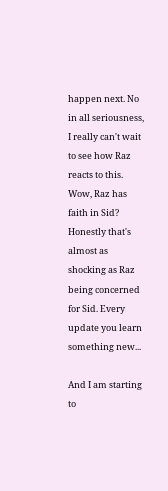happen next. No in all seriousness, I really can't wait to see how Raz reacts to this.
Wow, Raz has faith in Sid? Honestly that's almost as shocking as Raz being concerned for Sid. Every update you learn something new...

And I am starting to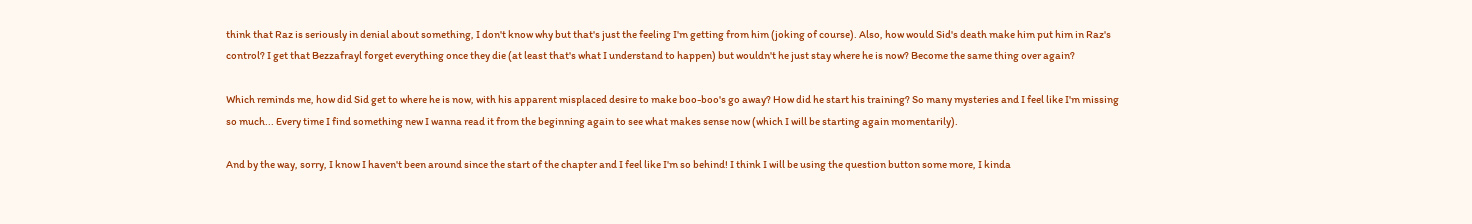think that Raz is seriously in denial about something, I don't know why but that's just the feeling I'm getting from him (joking of course). Also, how would Sid's death make him put him in Raz's control? I get that Bezzafrayl forget everything once they die (at least that's what I understand to happen) but wouldn't he just stay where he is now? Become the same thing over again?

Which reminds me, how did Sid get to where he is now, with his apparent misplaced desire to make boo-boo's go away? How did he start his training? So many mysteries and I feel like I'm missing so much... Every time I find something new I wanna read it from the beginning again to see what makes sense now (which I will be starting again momentarily).

And by the way, sorry, I know I haven't been around since the start of the chapter and I feel like I'm so behind! I think I will be using the question button some more, I kinda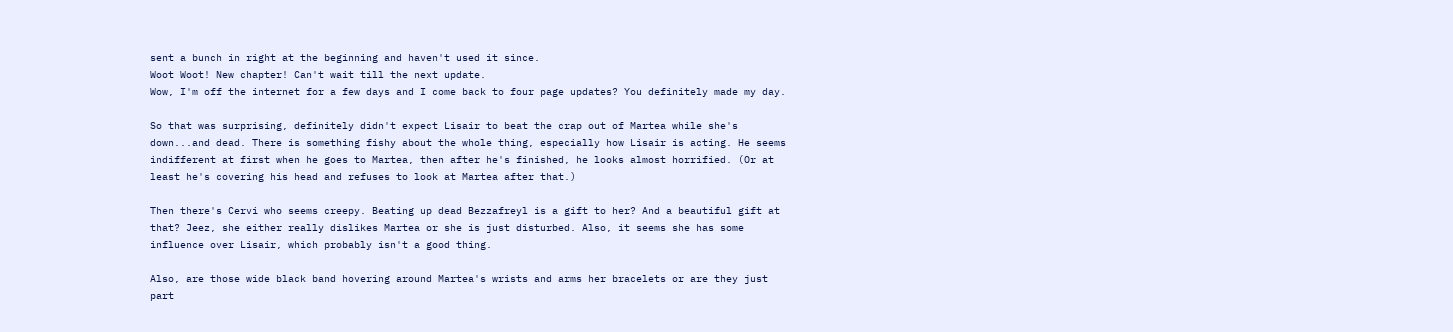sent a bunch in right at the beginning and haven't used it since.
Woot Woot! New chapter! Can't wait till the next update.
Wow, I'm off the internet for a few days and I come back to four page updates? You definitely made my day.

So that was surprising, definitely didn't expect Lisair to beat the crap out of Martea while she's down...and dead. There is something fishy about the whole thing, especially how Lisair is acting. He seems indifferent at first when he goes to Martea, then after he's finished, he looks almost horrified. (Or at least he's covering his head and refuses to look at Martea after that.)

Then there's Cervi who seems creepy. Beating up dead Bezzafreyl is a gift to her? And a beautiful gift at that? Jeez, she either really dislikes Martea or she is just disturbed. Also, it seems she has some influence over Lisair, which probably isn't a good thing.

Also, are those wide black band hovering around Martea's wrists and arms her bracelets or are they just part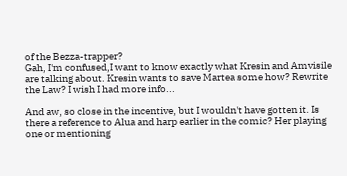of the Bezza-trapper?
Gah, I'm confused,I want to know exactly what Kresin and Amvisile are talking about. Kresin wants to save Martea some how? Rewrite the Law? I wish I had more info...

And aw, so close in the incentive, but I wouldn't have gotten it. Is there a reference to Alua and harp earlier in the comic? Her playing one or mentioning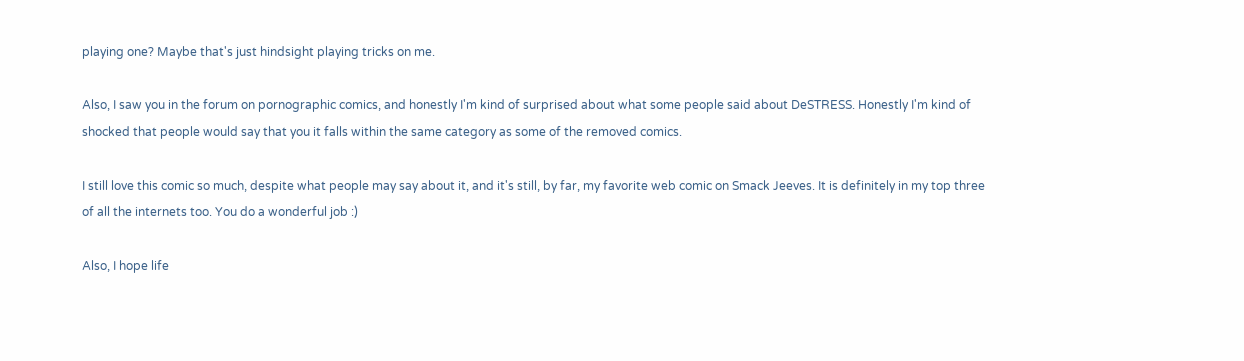playing one? Maybe that's just hindsight playing tricks on me.

Also, I saw you in the forum on pornographic comics, and honestly I'm kind of surprised about what some people said about DeSTRESS. Honestly I'm kind of shocked that people would say that you it falls within the same category as some of the removed comics.

I still love this comic so much, despite what people may say about it, and it's still, by far, my favorite web comic on Smack Jeeves. It is definitely in my top three of all the internets too. You do a wonderful job :)

Also, I hope life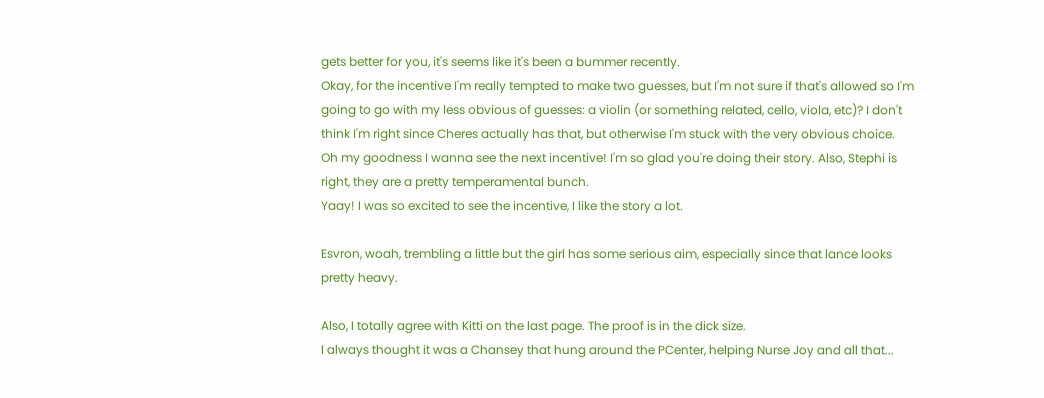gets better for you, it's seems like it's been a bummer recently.
Okay, for the incentive I'm really tempted to make two guesses, but I'm not sure if that's allowed so I'm going to go with my less obvious of guesses: a violin (or something related, cello, viola, etc)? I don't think I'm right since Cheres actually has that, but otherwise I'm stuck with the very obvious choice.
Oh my goodness I wanna see the next incentive! I'm so glad you're doing their story. Also, Stephi is right, they are a pretty temperamental bunch.
Yaay! I was so excited to see the incentive, I like the story a lot.

Esvron, woah, trembling a little but the girl has some serious aim, especially since that lance looks pretty heavy.

Also, I totally agree with Kitti on the last page. The proof is in the dick size.
I always thought it was a Chansey that hung around the PCenter, helping Nurse Joy and all that...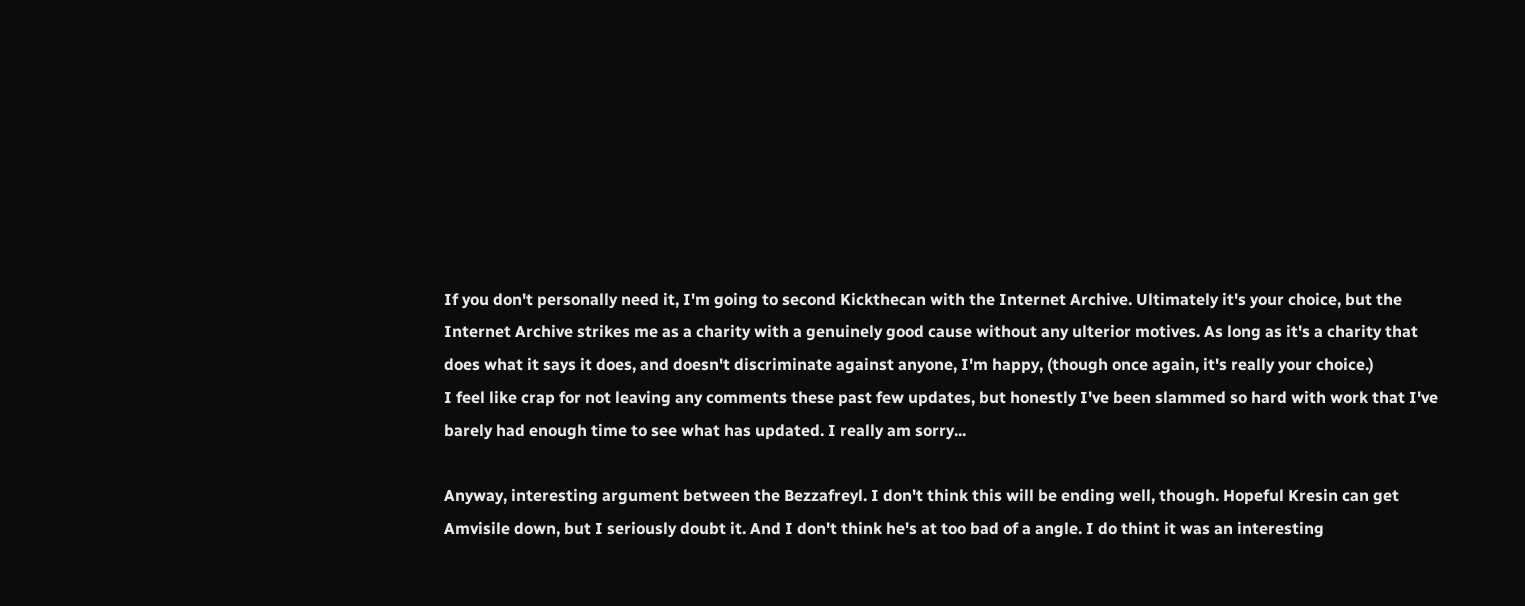If you don't personally need it, I'm going to second Kickthecan with the Internet Archive. Ultimately it's your choice, but the Internet Archive strikes me as a charity with a genuinely good cause without any ulterior motives. As long as it's a charity that does what it says it does, and doesn't discriminate against anyone, I'm happy, (though once again, it's really your choice.)
I feel like crap for not leaving any comments these past few updates, but honestly I've been slammed so hard with work that I've barely had enough time to see what has updated. I really am sorry...

Anyway, interesting argument between the Bezzafreyl. I don't think this will be ending well, though. Hopeful Kresin can get Amvisile down, but I seriously doubt it. And I don't think he's at too bad of a angle. I do thint it was an interesting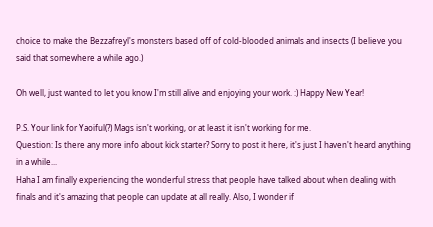choice to make the Bezzafreyl's monsters based off of cold-blooded animals and insects (I believe you said that somewhere a while ago.)

Oh well, just wanted to let you know I'm still alive and enjoying your work. :) Happy New Year!

P.S. Your link for Yaoiful(?) Mags isn't working, or at least it isn't working for me.
Question: Is there any more info about kick starter? Sorry to post it here, it's just I haven't heard anything in a while...
Haha I am finally experiencing the wonderful stress that people have talked about when dealing with finals and it's amazing that people can update at all really. Also, I wonder if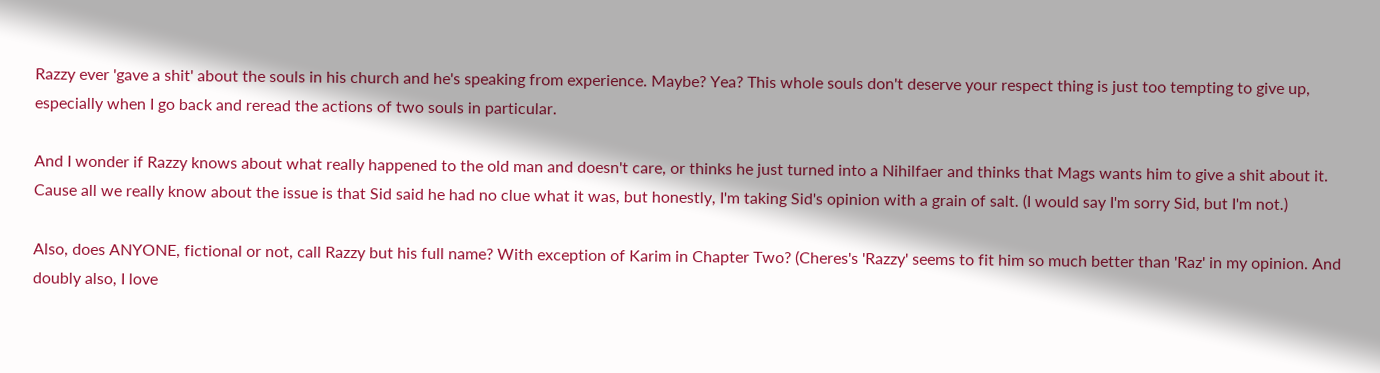Razzy ever 'gave a shit' about the souls in his church and he's speaking from experience. Maybe? Yea? This whole souls don't deserve your respect thing is just too tempting to give up, especially when I go back and reread the actions of two souls in particular.

And I wonder if Razzy knows about what really happened to the old man and doesn't care, or thinks he just turned into a Nihilfaer and thinks that Mags wants him to give a shit about it. Cause all we really know about the issue is that Sid said he had no clue what it was, but honestly, I'm taking Sid's opinion with a grain of salt. (I would say I'm sorry Sid, but I'm not.)

Also, does ANYONE, fictional or not, call Razzy but his full name? With exception of Karim in Chapter Two? (Cheres's 'Razzy' seems to fit him so much better than 'Raz' in my opinion. And doubly also, I love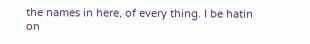the names in here, of every thing. I be hatin on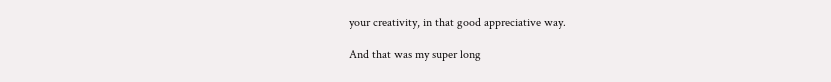your creativity, in that good appreciative way.

And that was my super long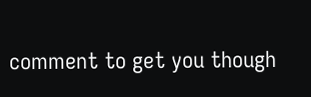comment to get you though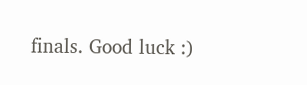finals. Good luck :)